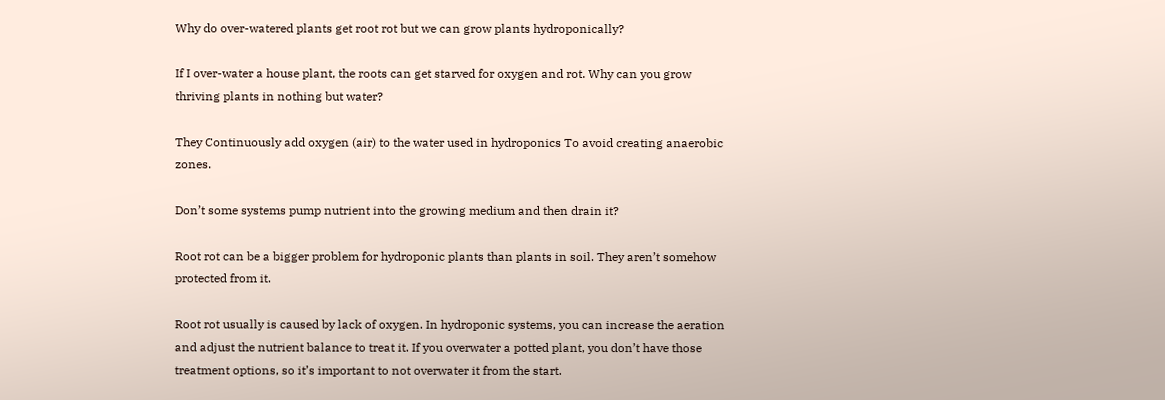Why do over-watered plants get root rot but we can grow plants hydroponically?

If I over-water a house plant, the roots can get starved for oxygen and rot. Why can you grow thriving plants in nothing but water?

They Continuously add oxygen (air) to the water used in hydroponics To avoid creating anaerobic zones.

Don’t some systems pump nutrient into the growing medium and then drain it?

Root rot can be a bigger problem for hydroponic plants than plants in soil. They aren’t somehow protected from it.

Root rot usually is caused by lack of oxygen. In hydroponic systems, you can increase the aeration and adjust the nutrient balance to treat it. If you overwater a potted plant, you don’t have those treatment options, so it’s important to not overwater it from the start.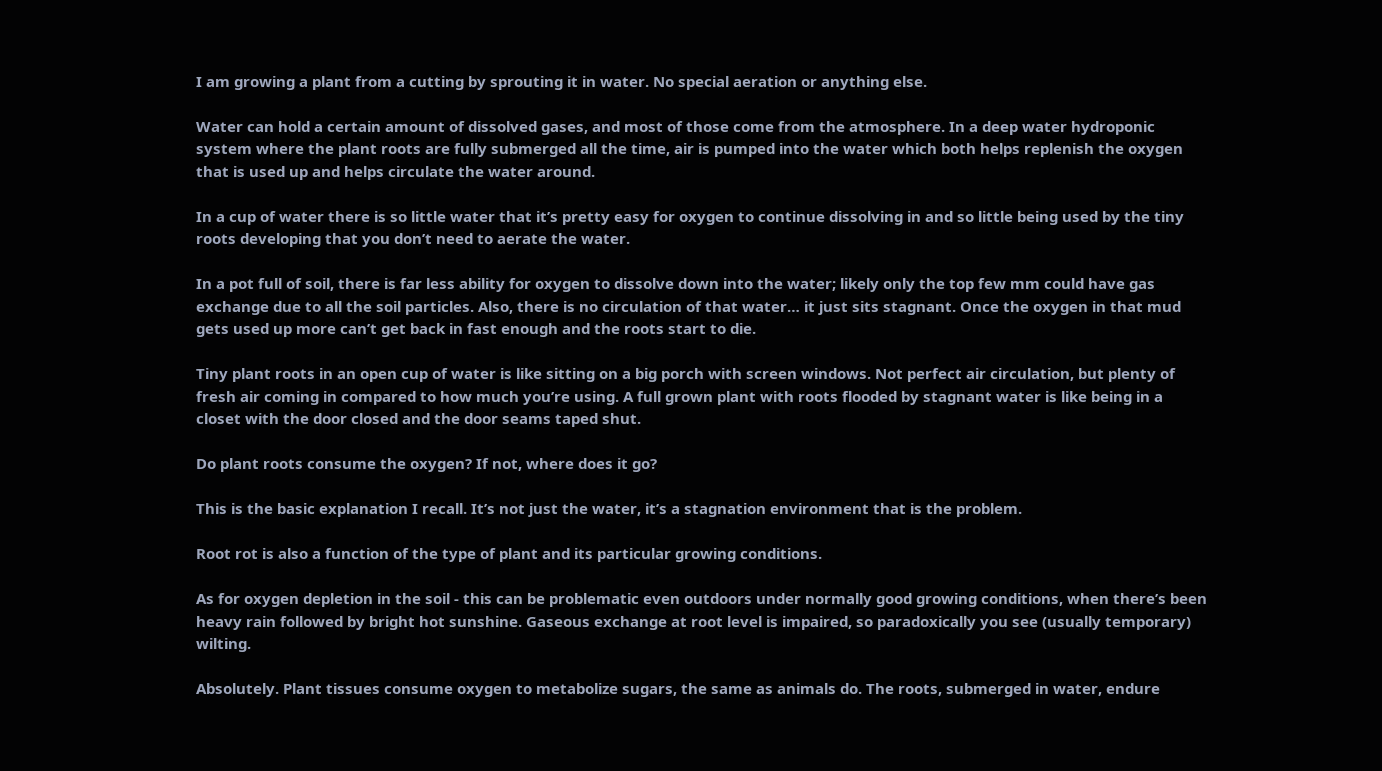I am growing a plant from a cutting by sprouting it in water. No special aeration or anything else.

Water can hold a certain amount of dissolved gases, and most of those come from the atmosphere. In a deep water hydroponic system where the plant roots are fully submerged all the time, air is pumped into the water which both helps replenish the oxygen that is used up and helps circulate the water around.

In a cup of water there is so little water that it’s pretty easy for oxygen to continue dissolving in and so little being used by the tiny roots developing that you don’t need to aerate the water.

In a pot full of soil, there is far less ability for oxygen to dissolve down into the water; likely only the top few mm could have gas exchange due to all the soil particles. Also, there is no circulation of that water… it just sits stagnant. Once the oxygen in that mud gets used up more can’t get back in fast enough and the roots start to die.

Tiny plant roots in an open cup of water is like sitting on a big porch with screen windows. Not perfect air circulation, but plenty of fresh air coming in compared to how much you’re using. A full grown plant with roots flooded by stagnant water is like being in a closet with the door closed and the door seams taped shut.

Do plant roots consume the oxygen? If not, where does it go?

This is the basic explanation I recall. It’s not just the water, it’s a stagnation environment that is the problem.

Root rot is also a function of the type of plant and its particular growing conditions.

As for oxygen depletion in the soil - this can be problematic even outdoors under normally good growing conditions, when there’s been heavy rain followed by bright hot sunshine. Gaseous exchange at root level is impaired, so paradoxically you see (usually temporary) wilting.

Absolutely. Plant tissues consume oxygen to metabolize sugars, the same as animals do. The roots, submerged in water, endure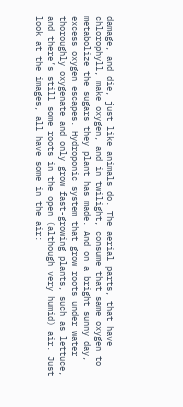damage, and die, just like animals do. The aerial parts, that have chlorophyll, make oxygen, and in twilight, consume that same oxygen to metabolize the sugars they plant has made. And on a bright sunny day, excess oxygen escapes. Hydroponic system that grow roots under water thoroughly oxygenate and only grow fast-growing plants, such as lettuce, and there’s still some roots in the open (although very humid) air. Just look at the images, all have some in the air: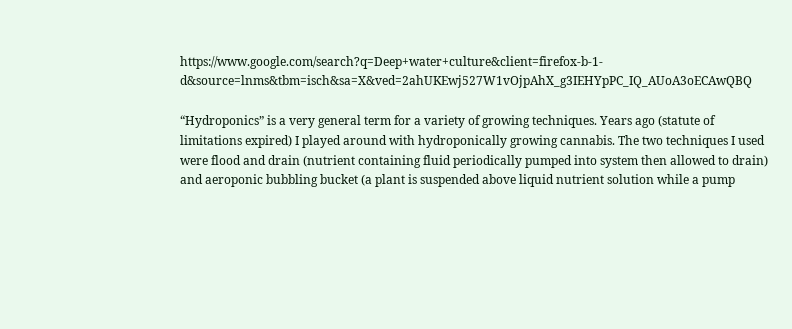https://www.google.com/search?q=Deep+water+culture&client=firefox-b-1-d&source=lnms&tbm=isch&sa=X&ved=2ahUKEwj527W1vOjpAhX_g3IEHYpPC_IQ_AUoA3oECAwQBQ

“Hydroponics” is a very general term for a variety of growing techniques. Years ago (statute of limitations expired) I played around with hydroponically growing cannabis. The two techniques I used were flood and drain (nutrient containing fluid periodically pumped into system then allowed to drain) and aeroponic bubbling bucket (a plant is suspended above liquid nutrient solution while a pump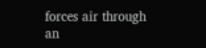forces air through an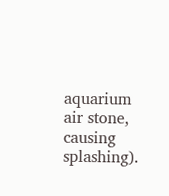aquarium air stone, causing splashing).